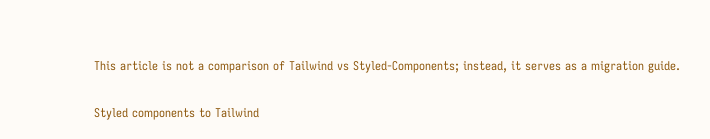This article is not a comparison of Tailwind vs Styled-Components; instead, it serves as a migration guide.

Styled components to Tailwind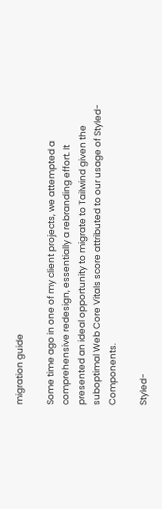migration guide

Some time ago in one of my client projects, we attempted a comprehensive redesign, essentially a rebranding effort. It presented an ideal opportunity to migrate to Tailwind given the suboptimal Web Core Vitals score attributed to our usage of Styled-Components.

Styled-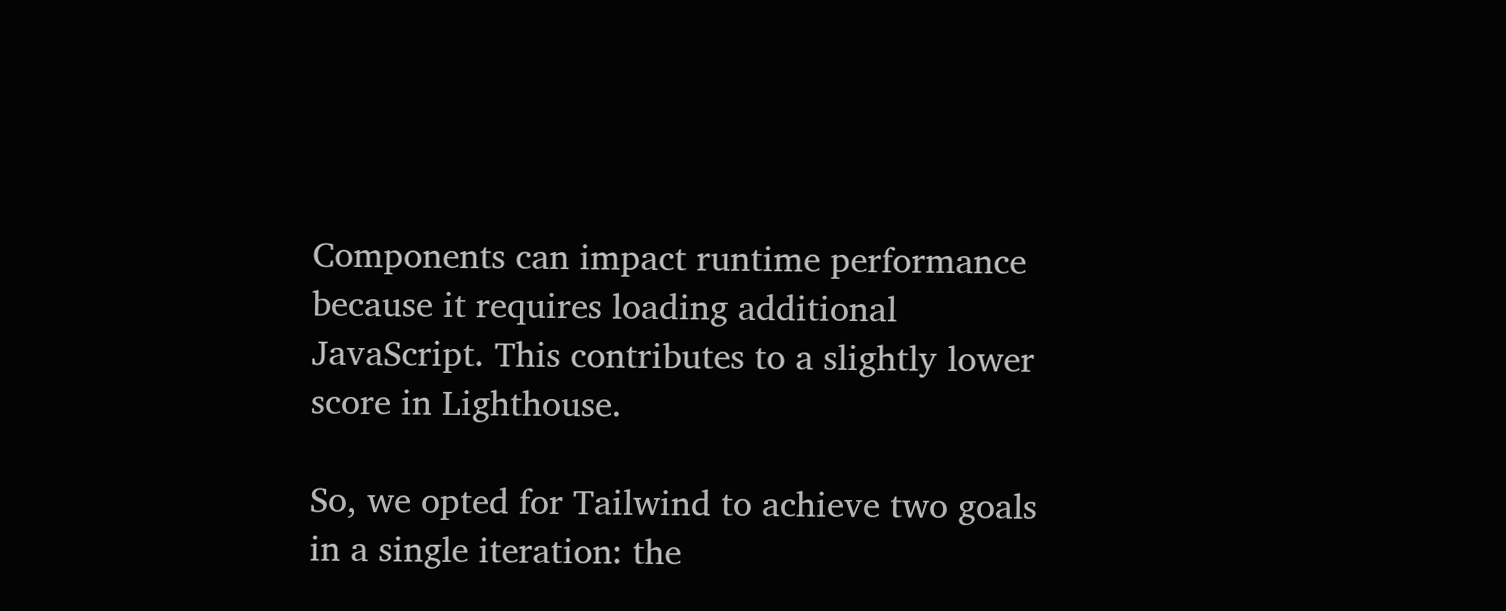Components can impact runtime performance because it requires loading additional JavaScript. This contributes to a slightly lower score in Lighthouse.

So, we opted for Tailwind to achieve two goals in a single iteration: the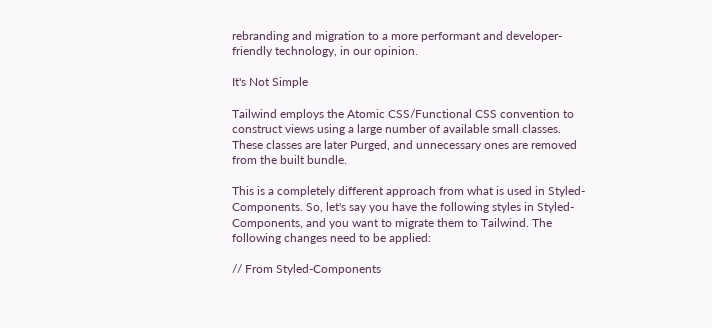rebranding and migration to a more performant and developer-friendly technology, in our opinion.

It's Not Simple

Tailwind employs the Atomic CSS/Functional CSS convention to construct views using a large number of available small classes. These classes are later Purged, and unnecessary ones are removed from the built bundle.

This is a completely different approach from what is used in Styled-Components. So, let's say you have the following styles in Styled-Components, and you want to migrate them to Tailwind. The following changes need to be applied:

// From Styled-Components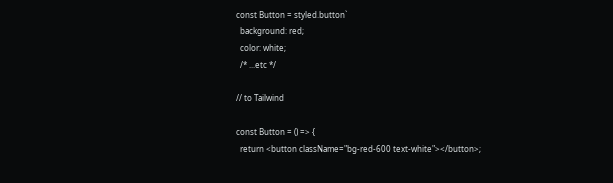const Button = styled.button`
  background: red;
  color: white;
  /* ...etc */

// to Tailwind

const Button = () => {
  return <button className="bg-red-600 text-white"></button>;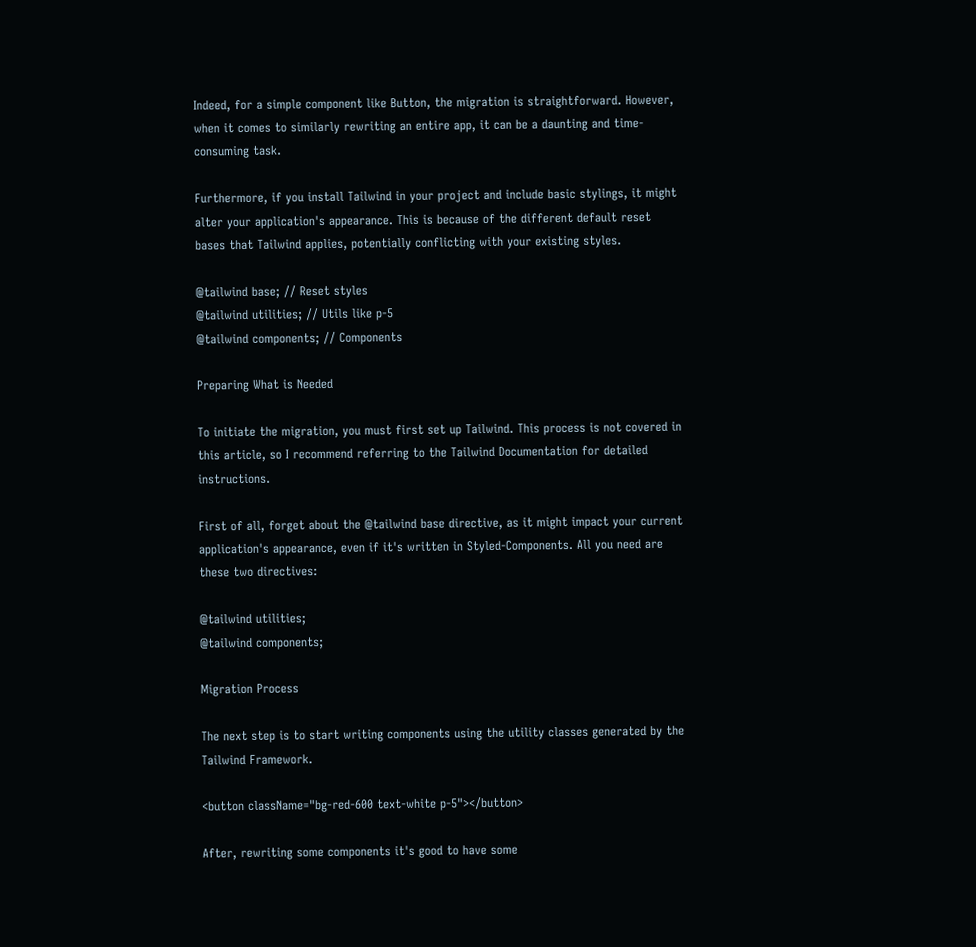Indeed, for a simple component like Button, the migration is straightforward. However, when it comes to similarly rewriting an entire app, it can be a daunting and time-consuming task.

Furthermore, if you install Tailwind in your project and include basic stylings, it might alter your application's appearance. This is because of the different default reset bases that Tailwind applies, potentially conflicting with your existing styles.

@tailwind base; // Reset styles
@tailwind utilities; // Utils like p-5
@tailwind components; // Components

Preparing What is Needed

To initiate the migration, you must first set up Tailwind. This process is not covered in this article, so I recommend referring to the Tailwind Documentation for detailed instructions.

First of all, forget about the @tailwind base directive, as it might impact your current application's appearance, even if it's written in Styled-Components. All you need are these two directives:

@tailwind utilities;
@tailwind components;

Migration Process

The next step is to start writing components using the utility classes generated by the Tailwind Framework.

<button className="bg-red-600 text-white p-5"></button>

After, rewriting some components it's good to have some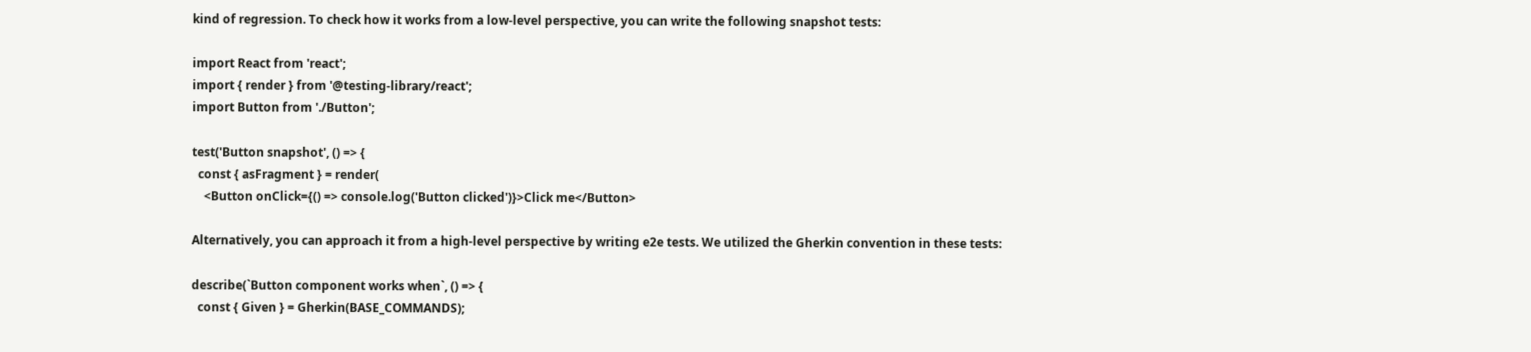kind of regression. To check how it works from a low-level perspective, you can write the following snapshot tests:

import React from 'react';
import { render } from '@testing-library/react';
import Button from './Button';

test('Button snapshot', () => {
  const { asFragment } = render(
    <Button onClick={() => console.log('Button clicked')}>Click me</Button>

Alternatively, you can approach it from a high-level perspective by writing e2e tests. We utilized the Gherkin convention in these tests:

describe(`Button component works when`, () => {
  const { Given } = Gherkin(BASE_COMMANDS);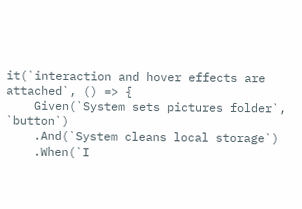it(`interaction and hover effects are attached`, () => {
    Given(`System sets pictures folder`, `button`)
    .And(`System cleans local storage`)
    .When(`I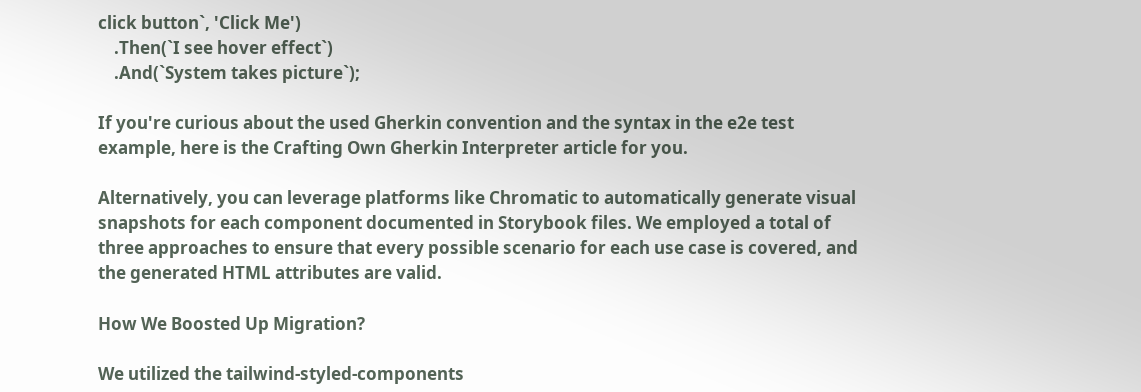click button`, 'Click Me')
    .Then(`I see hover effect`)
    .And(`System takes picture`);

If you're curious about the used Gherkin convention and the syntax in the e2e test example, here is the Crafting Own Gherkin Interpreter article for you.

Alternatively, you can leverage platforms like Chromatic to automatically generate visual snapshots for each component documented in Storybook files. We employed a total of three approaches to ensure that every possible scenario for each use case is covered, and the generated HTML attributes are valid.

How We Boosted Up Migration?

We utilized the tailwind-styled-components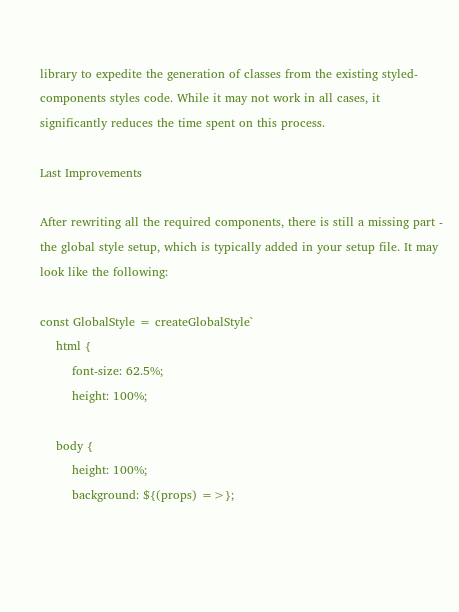library to expedite the generation of classes from the existing styled-components styles code. While it may not work in all cases, it significantly reduces the time spent on this process.

Last Improvements

After rewriting all the required components, there is still a missing part - the global style setup, which is typically added in your setup file. It may look like the following:

const GlobalStyle = createGlobalStyle`
    html {
        font-size: 62.5%;
        height: 100%;

    body {
        height: 100%;
        background: ${(props) =>};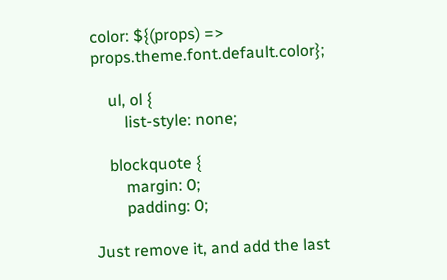color: ${(props) => props.theme.font.default.color};

    ul, ol {
        list-style: none;

    blockquote {
        margin: 0;
        padding: 0;

Just remove it, and add the last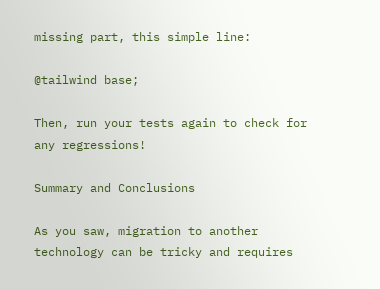missing part, this simple line:

@tailwind base;

Then, run your tests again to check for any regressions!

Summary and Conclusions

As you saw, migration to another technology can be tricky and requires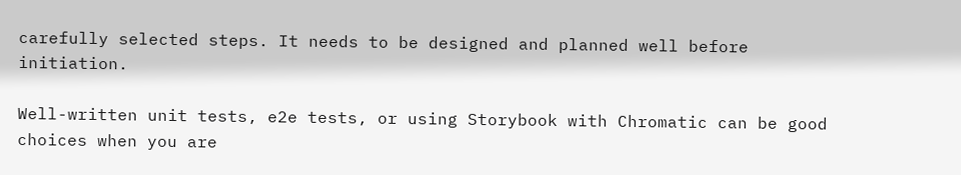carefully selected steps. It needs to be designed and planned well before initiation.

Well-written unit tests, e2e tests, or using Storybook with Chromatic can be good choices when you are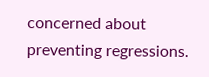concerned about preventing regressions.